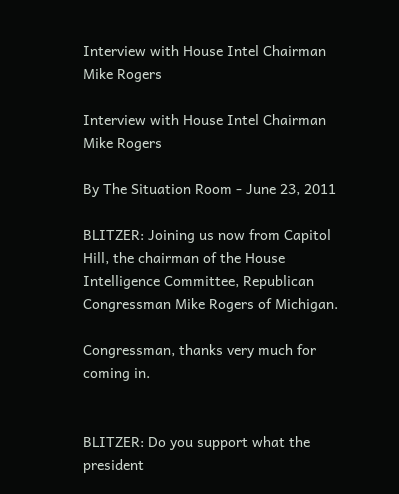Interview with House Intel Chairman Mike Rogers

Interview with House Intel Chairman Mike Rogers

By The Situation Room - June 23, 2011

BLITZER: Joining us now from Capitol Hill, the chairman of the House Intelligence Committee, Republican Congressman Mike Rogers of Michigan.

Congressman, thanks very much for coming in.


BLITZER: Do you support what the president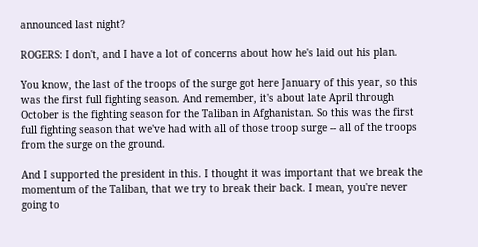announced last night?

ROGERS: I don't, and I have a lot of concerns about how he's laid out his plan.

You know, the last of the troops of the surge got here January of this year, so this was the first full fighting season. And remember, it's about late April through October is the fighting season for the Taliban in Afghanistan. So this was the first full fighting season that we've had with all of those troop surge -- all of the troops from the surge on the ground.

And I supported the president in this. I thought it was important that we break the momentum of the Taliban, that we try to break their back. I mean, you're never going to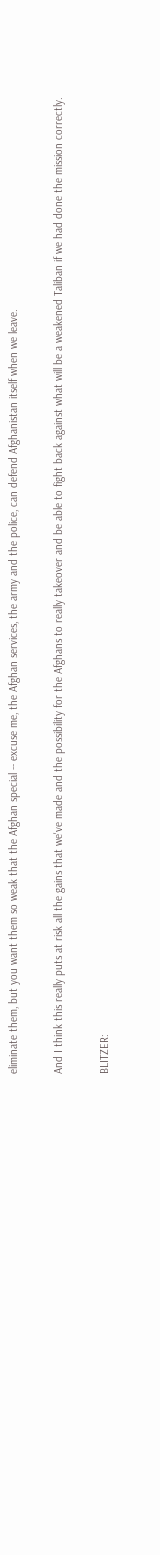eliminate them, but you want them so weak that the Afghan special -- excuse me, the Afghan services, the army and the police, can defend Afghanistan itself when we leave.

And I think this really puts at risk all the gains that we've made and the possibility for the Afghans to really takeover and be able to fight back against what will be a weakened Taliban if we had done the mission correctly.

BLITZER: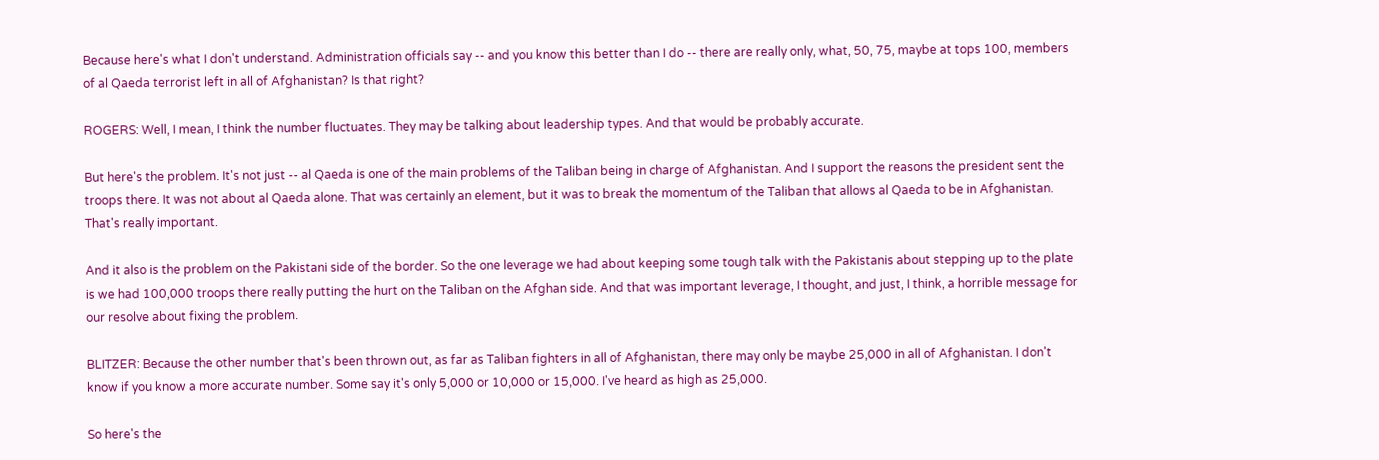Because here's what I don't understand. Administration officials say -- and you know this better than I do -- there are really only, what, 50, 75, maybe at tops 100, members of al Qaeda terrorist left in all of Afghanistan? Is that right?

ROGERS: Well, I mean, I think the number fluctuates. They may be talking about leadership types. And that would be probably accurate.

But here's the problem. It's not just -- al Qaeda is one of the main problems of the Taliban being in charge of Afghanistan. And I support the reasons the president sent the troops there. It was not about al Qaeda alone. That was certainly an element, but it was to break the momentum of the Taliban that allows al Qaeda to be in Afghanistan. That's really important.

And it also is the problem on the Pakistani side of the border. So the one leverage we had about keeping some tough talk with the Pakistanis about stepping up to the plate is we had 100,000 troops there really putting the hurt on the Taliban on the Afghan side. And that was important leverage, I thought, and just, I think, a horrible message for our resolve about fixing the problem.

BLITZER: Because the other number that's been thrown out, as far as Taliban fighters in all of Afghanistan, there may only be maybe 25,000 in all of Afghanistan. I don't know if you know a more accurate number. Some say it's only 5,000 or 10,000 or 15,000. I've heard as high as 25,000.

So here's the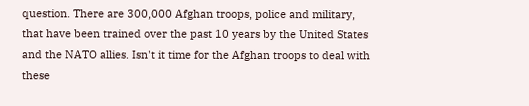question. There are 300,000 Afghan troops, police and military, that have been trained over the past 10 years by the United States and the NATO allies. Isn't it time for the Afghan troops to deal with these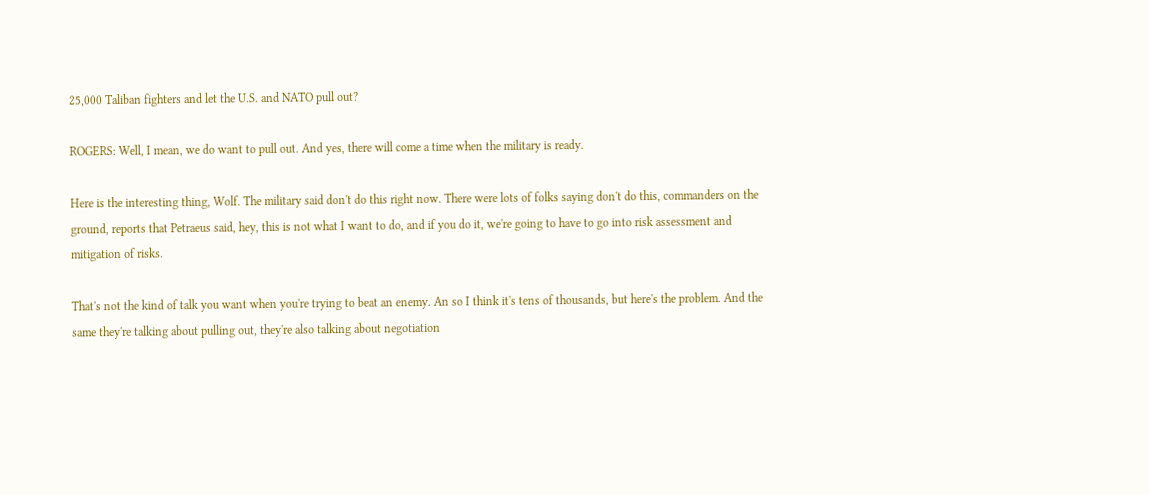25,000 Taliban fighters and let the U.S. and NATO pull out?

ROGERS: Well, I mean, we do want to pull out. And yes, there will come a time when the military is ready.

Here is the interesting thing, Wolf. The military said don't do this right now. There were lots of folks saying don't do this, commanders on the ground, reports that Petraeus said, hey, this is not what I want to do, and if you do it, we're going to have to go into risk assessment and mitigation of risks.

That's not the kind of talk you want when you're trying to beat an enemy. An so I think it's tens of thousands, but here's the problem. And the same they're talking about pulling out, they're also talking about negotiation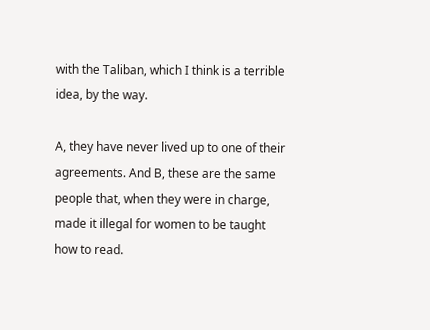with the Taliban, which I think is a terrible idea, by the way.

A, they have never lived up to one of their agreements. And B, these are the same people that, when they were in charge, made it illegal for women to be taught how to read.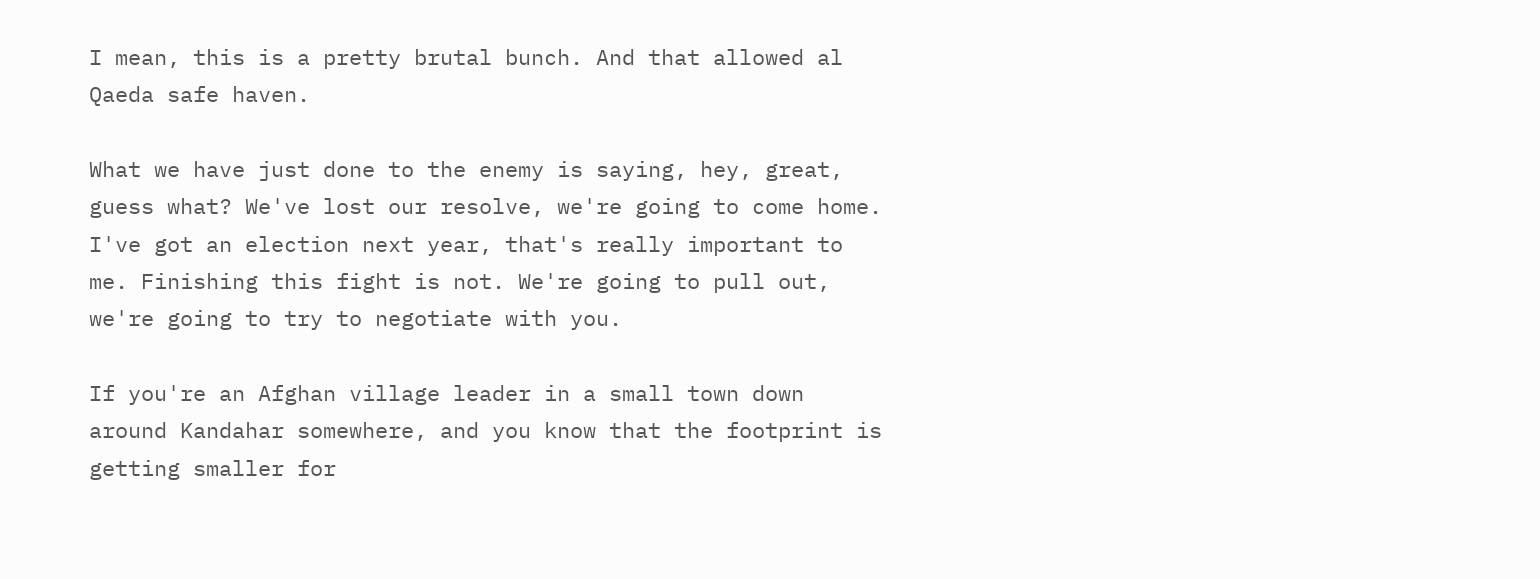I mean, this is a pretty brutal bunch. And that allowed al Qaeda safe haven.

What we have just done to the enemy is saying, hey, great, guess what? We've lost our resolve, we're going to come home. I've got an election next year, that's really important to me. Finishing this fight is not. We're going to pull out, we're going to try to negotiate with you.

If you're an Afghan village leader in a small town down around Kandahar somewhere, and you know that the footprint is getting smaller for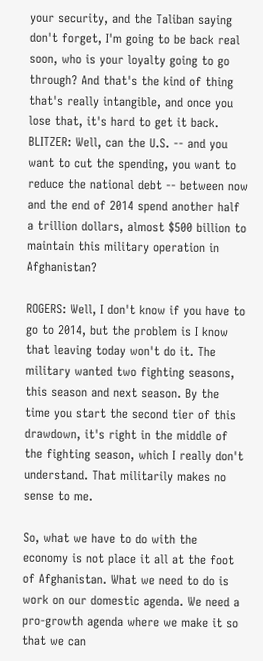your security, and the Taliban saying don't forget, I'm going to be back real soon, who is your loyalty going to go through? And that's the kind of thing that's really intangible, and once you lose that, it's hard to get it back. BLITZER: Well, can the U.S. -- and you want to cut the spending, you want to reduce the national debt -- between now and the end of 2014 spend another half a trillion dollars, almost $500 billion to maintain this military operation in Afghanistan?

ROGERS: Well, I don't know if you have to go to 2014, but the problem is I know that leaving today won't do it. The military wanted two fighting seasons, this season and next season. By the time you start the second tier of this drawdown, it's right in the middle of the fighting season, which I really don't understand. That militarily makes no sense to me.

So, what we have to do with the economy is not place it all at the foot of Afghanistan. What we need to do is work on our domestic agenda. We need a pro-growth agenda where we make it so that we can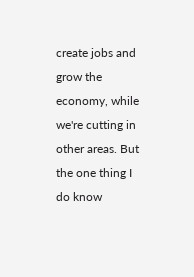create jobs and grow the economy, while we're cutting in other areas. But the one thing I do know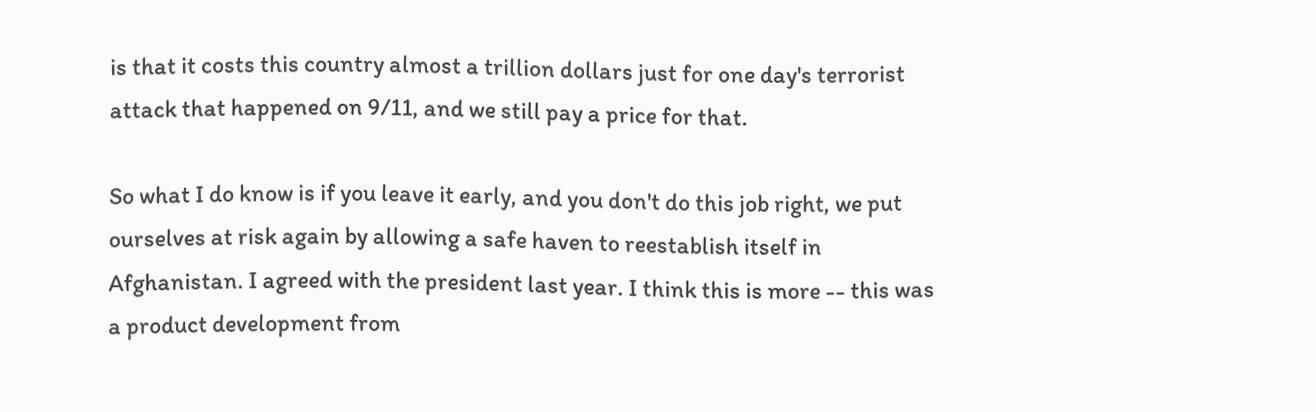is that it costs this country almost a trillion dollars just for one day's terrorist attack that happened on 9/11, and we still pay a price for that.

So what I do know is if you leave it early, and you don't do this job right, we put ourselves at risk again by allowing a safe haven to reestablish itself in Afghanistan. I agreed with the president last year. I think this is more -- this was a product development from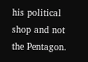his political shop and not the Pentagon.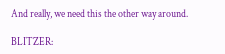And really, we need this the other way around.

BLITZER: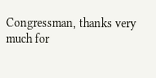Congressman, thanks very much for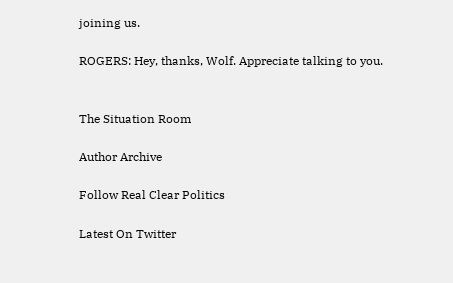joining us.

ROGERS: Hey, thanks, Wolf. Appreciate talking to you.


The Situation Room

Author Archive

Follow Real Clear Politics

Latest On Twitter